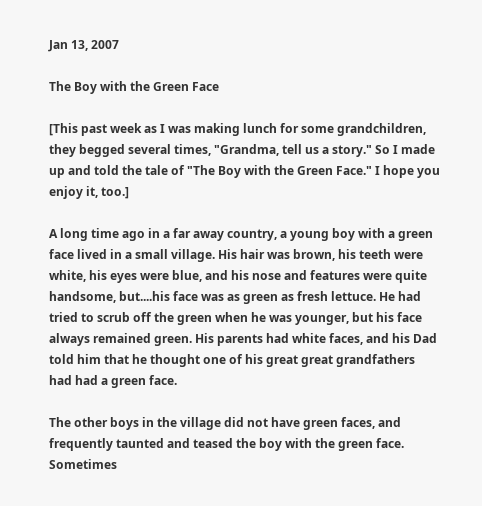Jan 13, 2007

The Boy with the Green Face

[This past week as I was making lunch for some grandchildren, they begged several times, "Grandma, tell us a story." So I made up and told the tale of "The Boy with the Green Face." I hope you enjoy it, too.]

A long time ago in a far away country, a young boy with a green face lived in a small village. His hair was brown, his teeth were white, his eyes were blue, and his nose and features were quite handsome, but....his face was as green as fresh lettuce. He had tried to scrub off the green when he was younger, but his face always remained green. His parents had white faces, and his Dad told him that he thought one of his great great grandfathers had had a green face.

The other boys in the village did not have green faces, and frequently taunted and teased the boy with the green face. Sometimes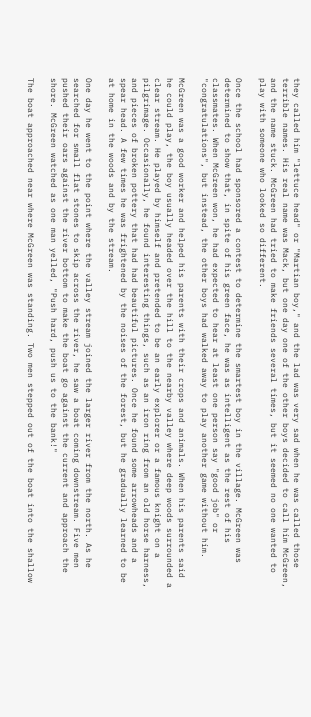they called him "lettuce head" or "Martian boy," and the lad was very sad when he was called those terrible names. His real name was Mack, but one day one of the other boys decided to call him McGreen, and the name stuck. McGreen had tried to make friends several times, but it seemed no one wanted to play with someone who looked so different.

Once the school had sponsored a contest to determine the smartest boy in the village. McGreen was determined to show that, in spite of his green face, he was as intelligent as the rest of his classmates. When McGreen won, he had expected to hear at least one person say "good job" or "congratulations", but instead, the other boys had walked away to play another game without him.

McGreen was a good worker and helped his parents with their crops and animals. When his parents said he could play, the boy usually headed over the hill to the nearby valley where deep woods surrounded a clear stream. He played by himself and pretended to be an early explorer or a famous knight on a pilgrimage. Occasionally, he found interesting things, such as an iron ring from an old horse harness, and pieces of broken pottery that had had beautiful pictures. Once he found some arrowheads and a spear head. A few times he was frightened by the noises of the forest, but he gradually learned to be at home in the woods and by the stream.

One day he went to the point where the valley stream joined the larger river from the north. As he searched for small flat stones to skip across the river, he saw a boat coming downstream. Five men pushed their oars against the river bottom to make the boat go against the current and approach the shore. McGreen watched as one man yelled, "Push hard, push us to the bank!"

The boat approached near where McGreen was standing. Two men stepped out of the boat into the shallow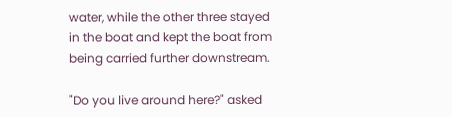water, while the other three stayed in the boat and kept the boat from being carried further downstream.

"Do you live around here?" asked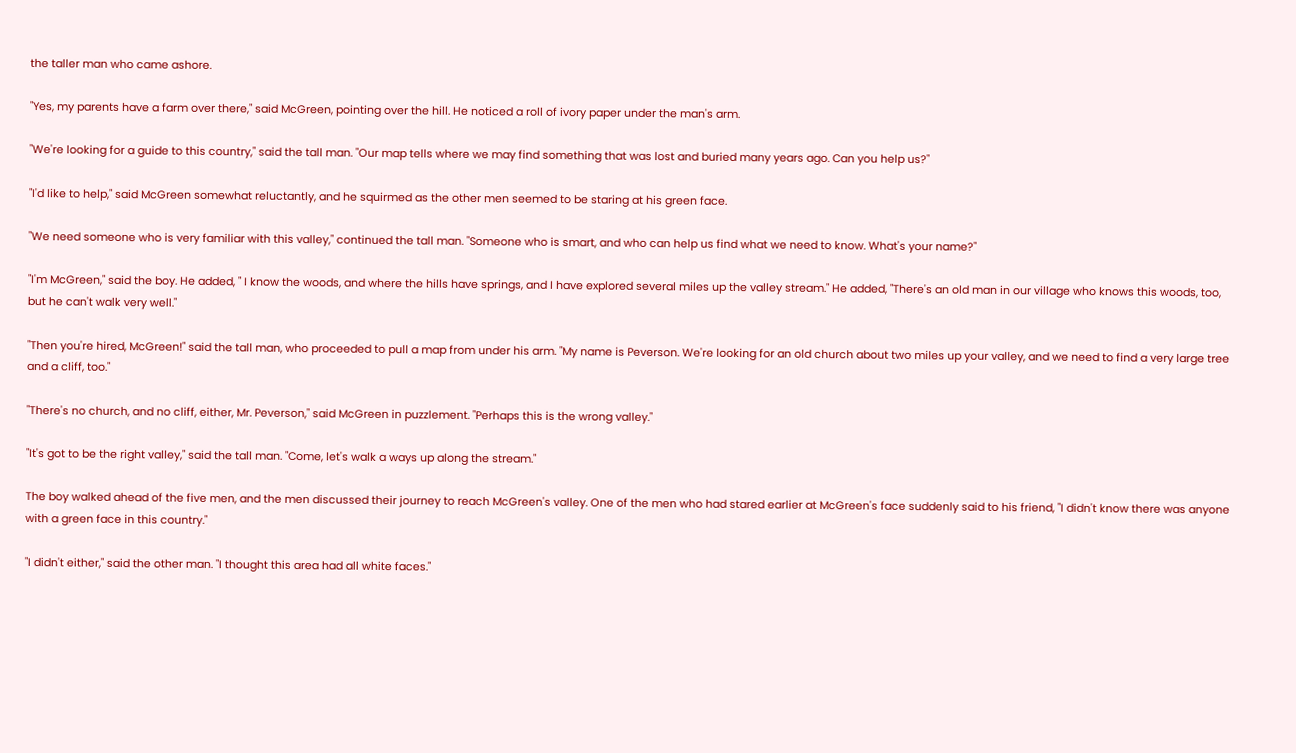the taller man who came ashore.

"Yes, my parents have a farm over there," said McGreen, pointing over the hill. He noticed a roll of ivory paper under the man's arm.

"We're looking for a guide to this country," said the tall man. "Our map tells where we may find something that was lost and buried many years ago. Can you help us?"

"I'd like to help," said McGreen somewhat reluctantly, and he squirmed as the other men seemed to be staring at his green face.

"We need someone who is very familiar with this valley," continued the tall man. "Someone who is smart, and who can help us find what we need to know. What's your name?"

"I'm McGreen," said the boy. He added, " I know the woods, and where the hills have springs, and I have explored several miles up the valley stream." He added, "There's an old man in our village who knows this woods, too, but he can't walk very well."

"Then you're hired, McGreen!" said the tall man, who proceeded to pull a map from under his arm. "My name is Peverson. We're looking for an old church about two miles up your valley, and we need to find a very large tree and a cliff, too."

"There's no church, and no cliff, either, Mr. Peverson," said McGreen in puzzlement. "Perhaps this is the wrong valley."

"It's got to be the right valley," said the tall man. "Come, let's walk a ways up along the stream."

The boy walked ahead of the five men, and the men discussed their journey to reach McGreen's valley. One of the men who had stared earlier at McGreen's face suddenly said to his friend, "I didn't know there was anyone with a green face in this country."

"I didn't either," said the other man. "I thought this area had all white faces."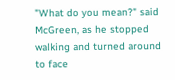"What do you mean?" said McGreen, as he stopped walking and turned around to face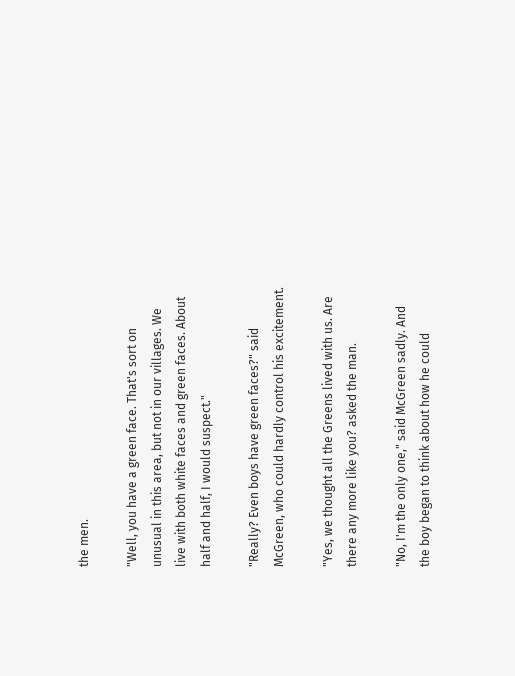the men.

"Well, you have a green face. That's sort on unusual in this area, but not in our villages. We live with both white faces and green faces. About half and half, I would suspect."

"Really? Even boys have green faces?" said McGreen, who could hardly control his excitement.

"Yes, we thought all the Greens lived with us. Are there any more like you? asked the man.

"No, I'm the only one," said McGreen sadly. And the boy began to think about how he could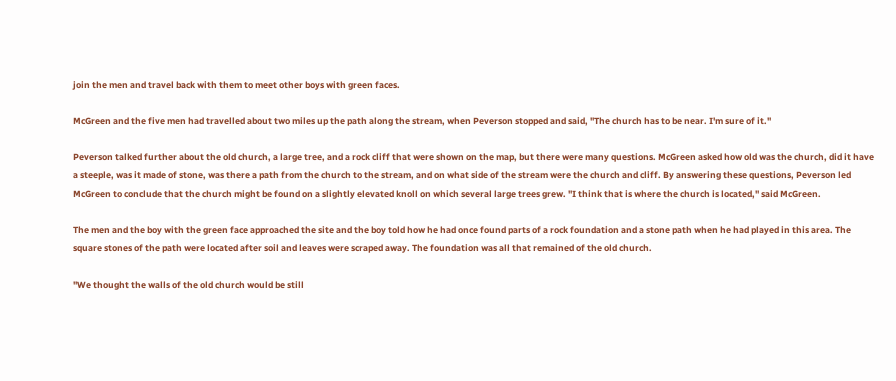join the men and travel back with them to meet other boys with green faces.

McGreen and the five men had travelled about two miles up the path along the stream, when Peverson stopped and said, "The church has to be near. I'm sure of it."

Peverson talked further about the old church, a large tree, and a rock cliff that were shown on the map, but there were many questions. McGreen asked how old was the church, did it have a steeple, was it made of stone, was there a path from the church to the stream, and on what side of the stream were the church and cliff. By answering these questions, Peverson led McGreen to conclude that the church might be found on a slightly elevated knoll on which several large trees grew. "I think that is where the church is located," said McGreen.

The men and the boy with the green face approached the site and the boy told how he had once found parts of a rock foundation and a stone path when he had played in this area. The square stones of the path were located after soil and leaves were scraped away. The foundation was all that remained of the old church.

"We thought the walls of the old church would be still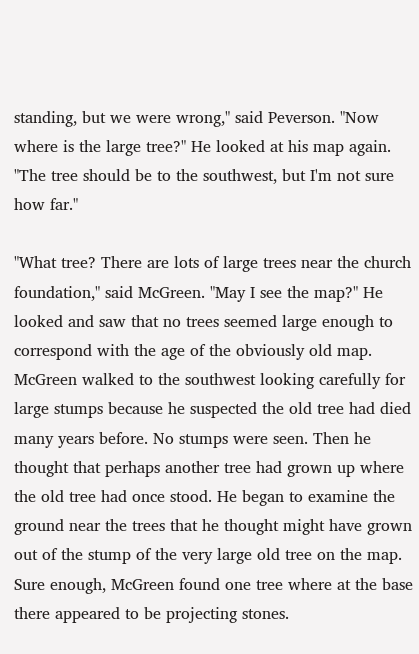standing, but we were wrong," said Peverson. "Now where is the large tree?" He looked at his map again. "The tree should be to the southwest, but I'm not sure how far."

"What tree? There are lots of large trees near the church foundation," said McGreen. "May I see the map?" He looked and saw that no trees seemed large enough to correspond with the age of the obviously old map. McGreen walked to the southwest looking carefully for large stumps because he suspected the old tree had died many years before. No stumps were seen. Then he thought that perhaps another tree had grown up where the old tree had once stood. He began to examine the ground near the trees that he thought might have grown out of the stump of the very large old tree on the map. Sure enough, McGreen found one tree where at the base there appeared to be projecting stones.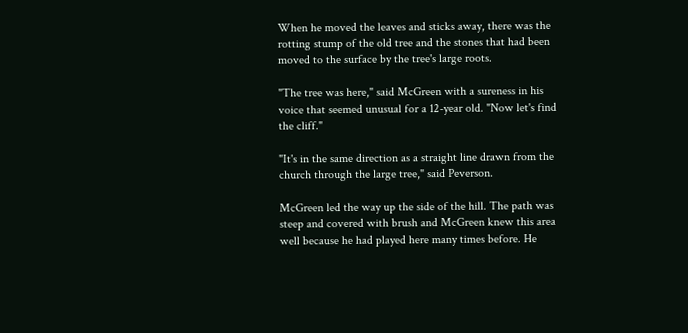When he moved the leaves and sticks away, there was the rotting stump of the old tree and the stones that had been moved to the surface by the tree's large roots.

"The tree was here," said McGreen with a sureness in his voice that seemed unusual for a 12-year old. "Now let's find the cliff."

"It's in the same direction as a straight line drawn from the church through the large tree," said Peverson.

McGreen led the way up the side of the hill. The path was steep and covered with brush and McGreen knew this area well because he had played here many times before. He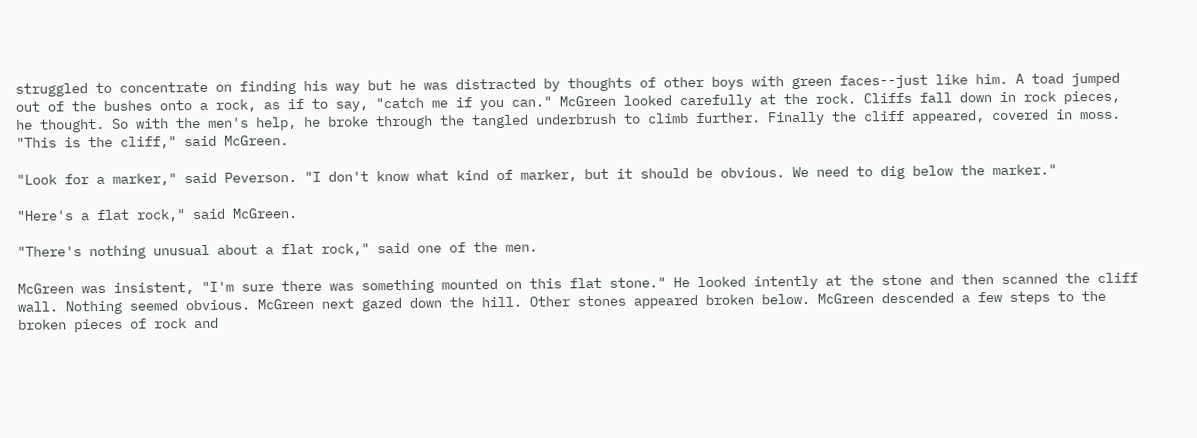struggled to concentrate on finding his way but he was distracted by thoughts of other boys with green faces--just like him. A toad jumped out of the bushes onto a rock, as if to say, "catch me if you can." McGreen looked carefully at the rock. Cliffs fall down in rock pieces, he thought. So with the men's help, he broke through the tangled underbrush to climb further. Finally the cliff appeared, covered in moss. "This is the cliff," said McGreen.

"Look for a marker," said Peverson. "I don't know what kind of marker, but it should be obvious. We need to dig below the marker."

"Here's a flat rock," said McGreen.

"There's nothing unusual about a flat rock," said one of the men.

McGreen was insistent, "I'm sure there was something mounted on this flat stone." He looked intently at the stone and then scanned the cliff wall. Nothing seemed obvious. McGreen next gazed down the hill. Other stones appeared broken below. McGreen descended a few steps to the broken pieces of rock and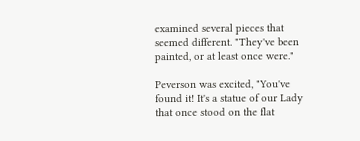examined several pieces that seemed different. "They've been painted, or at least once were."

Peverson was excited, "You've found it! It's a statue of our Lady that once stood on the flat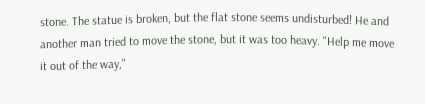stone. The statue is broken, but the flat stone seems undisturbed! He and another man tried to move the stone, but it was too heavy. "Help me move it out of the way,"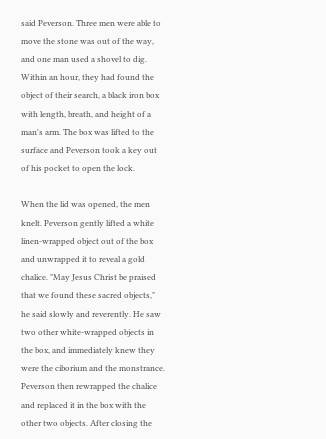said Peverson. Three men were able to move the stone was out of the way, and one man used a shovel to dig. Within an hour, they had found the object of their search, a black iron box with length, breath, and height of a man's arm. The box was lifted to the surface and Peverson took a key out of his pocket to open the lock.

When the lid was opened, the men knelt. Peverson gently lifted a white linen-wrapped object out of the box and unwrapped it to reveal a gold chalice. "May Jesus Christ be praised that we found these sacred objects," he said slowly and reverently. He saw two other white-wrapped objects in the box, and immediately knew they were the ciborium and the monstrance. Peverson then rewrapped the chalice and replaced it in the box with the other two objects. After closing the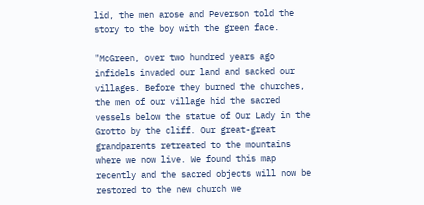lid, the men arose and Peverson told the story to the boy with the green face.

"McGreen, over two hundred years ago infidels invaded our land and sacked our villages. Before they burned the churches, the men of our village hid the sacred vessels below the statue of Our Lady in the Grotto by the cliff. Our great-great grandparents retreated to the mountains where we now live. We found this map recently and the sacred objects will now be restored to the new church we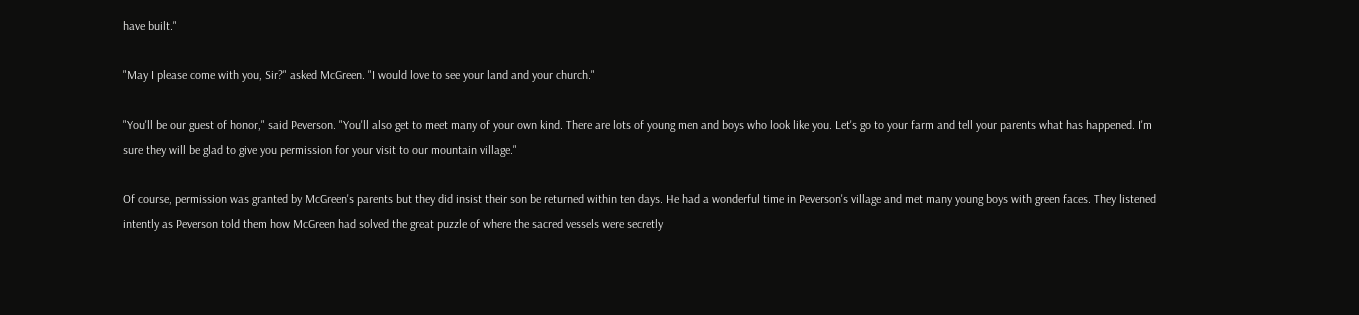have built."

"May I please come with you, Sir?" asked McGreen. "I would love to see your land and your church."

"You'll be our guest of honor," said Peverson. "You'll also get to meet many of your own kind. There are lots of young men and boys who look like you. Let's go to your farm and tell your parents what has happened. I'm sure they will be glad to give you permission for your visit to our mountain village."

Of course, permission was granted by McGreen's parents but they did insist their son be returned within ten days. He had a wonderful time in Peverson's village and met many young boys with green faces. They listened intently as Peverson told them how McGreen had solved the great puzzle of where the sacred vessels were secretly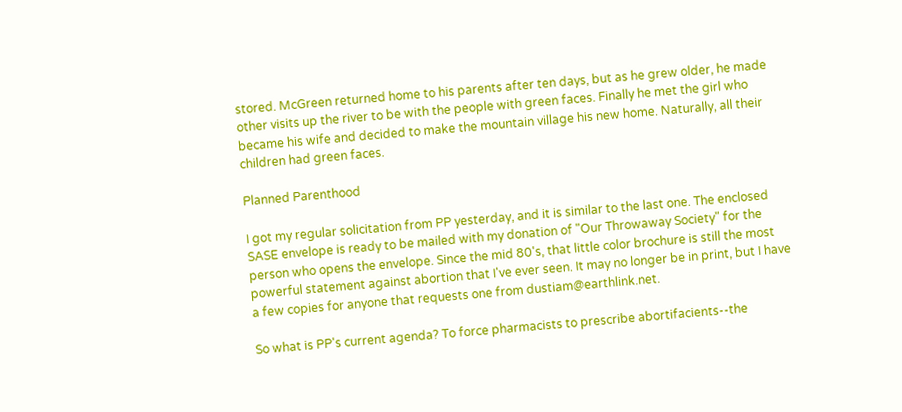stored. McGreen returned home to his parents after ten days, but as he grew older, he made other visits up the river to be with the people with green faces. Finally he met the girl who became his wife and decided to make the mountain village his new home. Naturally, all their children had green faces.

Planned Parenthood

I got my regular solicitation from PP yesterday, and it is similar to the last one. The enclosed SASE envelope is ready to be mailed with my donation of "Our Throwaway Society" for the person who opens the envelope. Since the mid 80's, that little color brochure is still the most powerful statement against abortion that I've ever seen. It may no longer be in print, but I have a few copies for anyone that requests one from dustiam@earthlink.net.

So what is PP's current agenda? To force pharmacists to prescribe abortifacients--the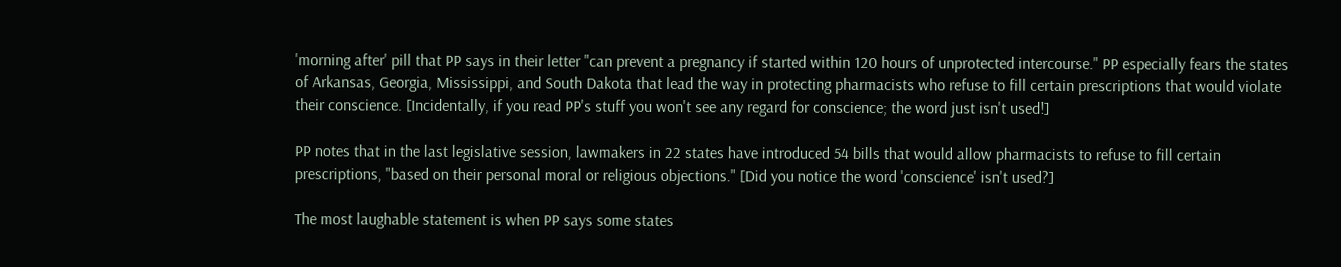'morning after' pill that PP says in their letter "can prevent a pregnancy if started within 120 hours of unprotected intercourse." PP especially fears the states of Arkansas, Georgia, Mississippi, and South Dakota that lead the way in protecting pharmacists who refuse to fill certain prescriptions that would violate their conscience. [Incidentally, if you read PP's stuff you won't see any regard for conscience; the word just isn't used!]

PP notes that in the last legislative session, lawmakers in 22 states have introduced 54 bills that would allow pharmacists to refuse to fill certain prescriptions, "based on their personal moral or religious objections." [Did you notice the word 'conscience' isn't used?]

The most laughable statement is when PP says some states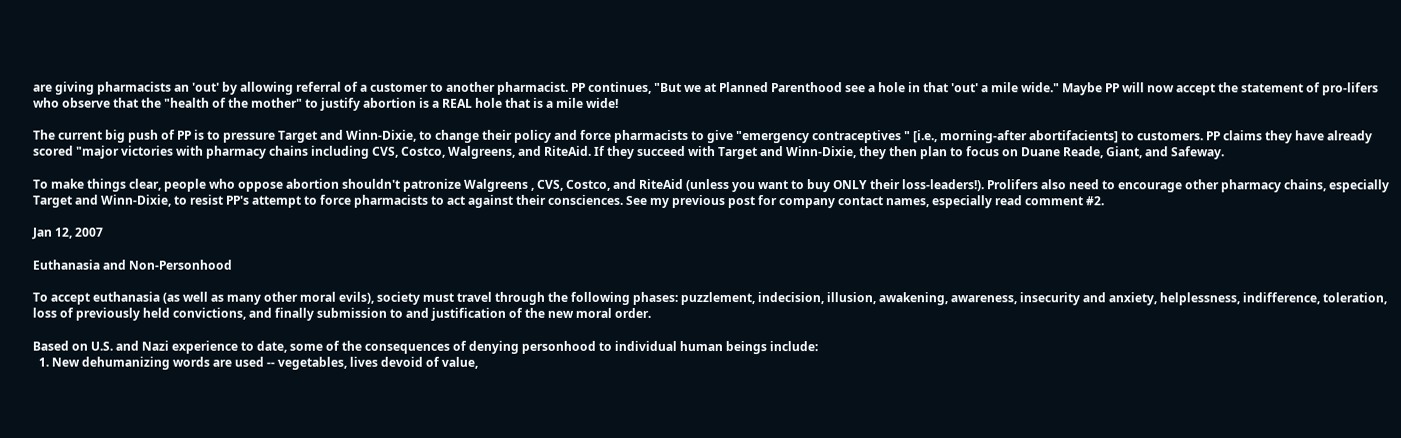are giving pharmacists an 'out' by allowing referral of a customer to another pharmacist. PP continues, "But we at Planned Parenthood see a hole in that 'out' a mile wide." Maybe PP will now accept the statement of pro-lifers who observe that the "health of the mother" to justify abortion is a REAL hole that is a mile wide!

The current big push of PP is to pressure Target and Winn-Dixie, to change their policy and force pharmacists to give "emergency contraceptives " [i.e., morning-after abortifacients] to customers. PP claims they have already scored "major victories with pharmacy chains including CVS, Costco, Walgreens, and RiteAid. If they succeed with Target and Winn-Dixie, they then plan to focus on Duane Reade, Giant, and Safeway.

To make things clear, people who oppose abortion shouldn't patronize Walgreens , CVS, Costco, and RiteAid (unless you want to buy ONLY their loss-leaders!). Prolifers also need to encourage other pharmacy chains, especially Target and Winn-Dixie, to resist PP's attempt to force pharmacists to act against their consciences. See my previous post for company contact names, especially read comment #2.

Jan 12, 2007

Euthanasia and Non-Personhood

To accept euthanasia (as well as many other moral evils), society must travel through the following phases: puzzlement, indecision, illusion, awakening, awareness, insecurity and anxiety, helplessness, indifference, toleration, loss of previously held convictions, and finally submission to and justification of the new moral order.

Based on U.S. and Nazi experience to date, some of the consequences of denying personhood to individual human beings include:
  1. New dehumanizing words are used -- vegetables, lives devoid of value,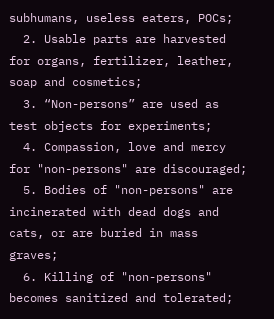subhumans, useless eaters, POCs;
  2. Usable parts are harvested for organs, fertilizer, leather, soap and cosmetics;
  3. “Non-persons” are used as test objects for experiments;
  4. Compassion, love and mercy for "non-persons" are discouraged;
  5. Bodies of "non-persons" are incinerated with dead dogs and cats, or are buried in mass graves;
  6. Killing of "non-persons" becomes sanitized and tolerated;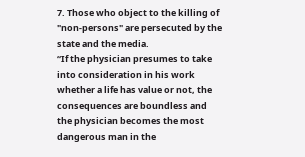7. Those who object to the killing of "non-persons" are persecuted by the state and the media.
“If the physician presumes to take into consideration in his work whether a life has value or not, the consequences are boundless and the physician becomes the most dangerous man in the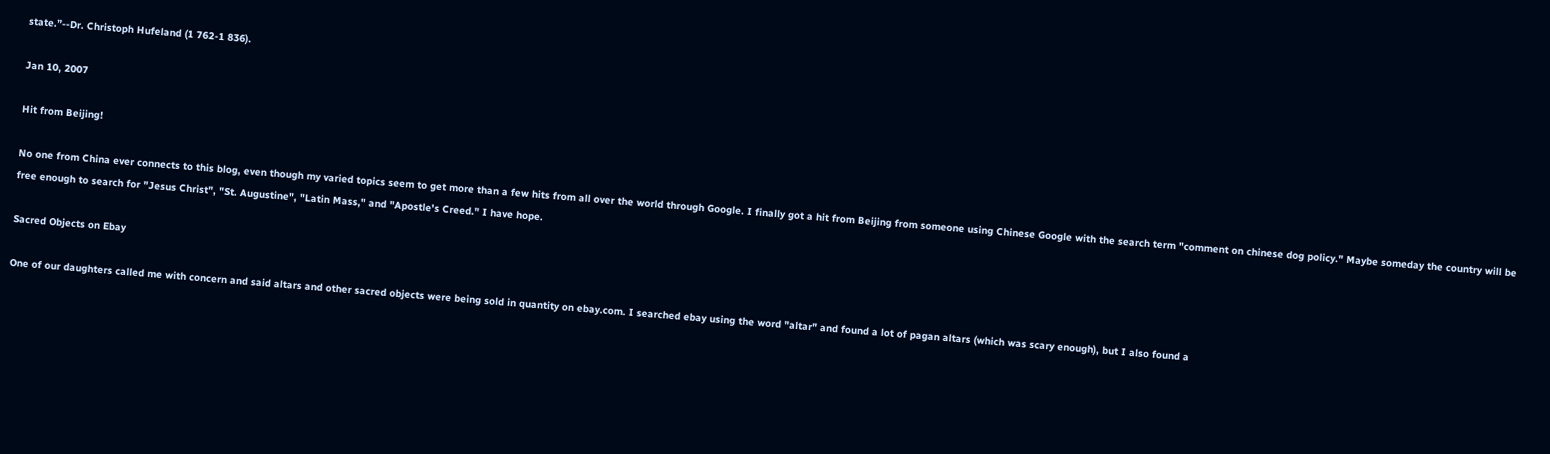state.”--Dr. Christoph Hufeland (1 762-1 836).

Jan 10, 2007

Hit from Beijing!

No one from China ever connects to this blog, even though my varied topics seem to get more than a few hits from all over the world through Google. I finally got a hit from Beijing from someone using Chinese Google with the search term "comment on chinese dog policy." Maybe someday the country will be free enough to search for "Jesus Christ", "St. Augustine", "Latin Mass," and "Apostle's Creed." I have hope.

Sacred Objects on Ebay

One of our daughters called me with concern and said altars and other sacred objects were being sold in quantity on ebay.com. I searched ebay using the word "altar" and found a lot of pagan altars (which was scary enough), but I also found a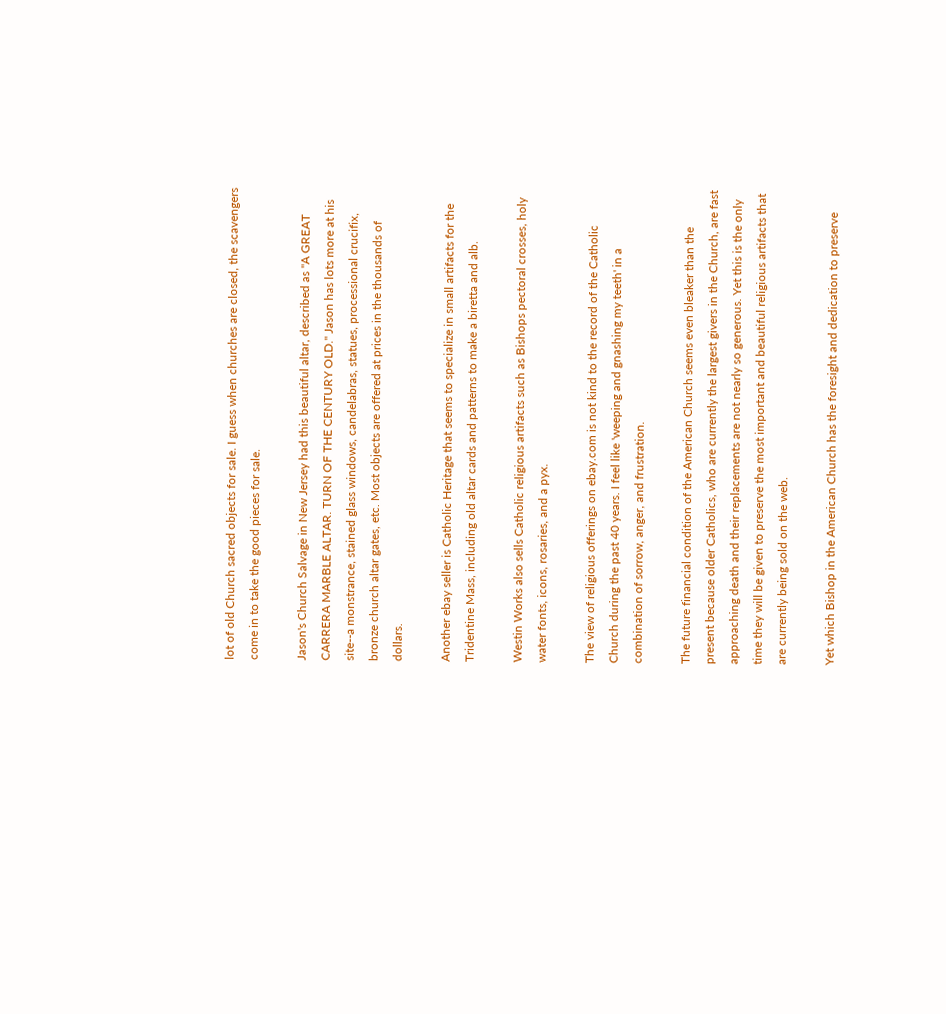lot of old Church sacred objects for sale. I guess when churches are closed, the scavengers come in to take the good pieces for sale.

Jason's Church Salvage in New Jersey had this beautiful altar, described as "A GREAT CARRERA MARBLE ALTAR. TURN OF THE CENTURY OLD." Jason has lots more at his site--a monstrance, stained glass windows, candelabras, statues, processional crucifix, bronze church altar gates, etc. Most objects are offered at prices in the thousands of dollars.

Another ebay seller is Catholic Heritage that seems to specialize in small artifacts for the Tridentine Mass, including old altar cards and patterns to make a biretta and alb.

Westin Works also sells Catholic religious artifacts such as Bishops pectoral crosses, holy water fonts, icons, rosaries, and a pyx.

The view of religious offerings on ebay.com is not kind to the record of the Catholic Church during the past 40 years. I feel like 'weeping and gnashing my teeth' in a combination of sorrow, anger, and frustration.

The future financial condition of the American Church seems even bleaker than the present because older Catholics, who are currently the largest givers in the Church, are fast approaching death and their replacements are not nearly so generous. Yet this is the only time they will be given to preserve the most important and beautiful religious artifacts that are currently being sold on the web.

Yet which Bishop in the American Church has the foresight and dedication to preserve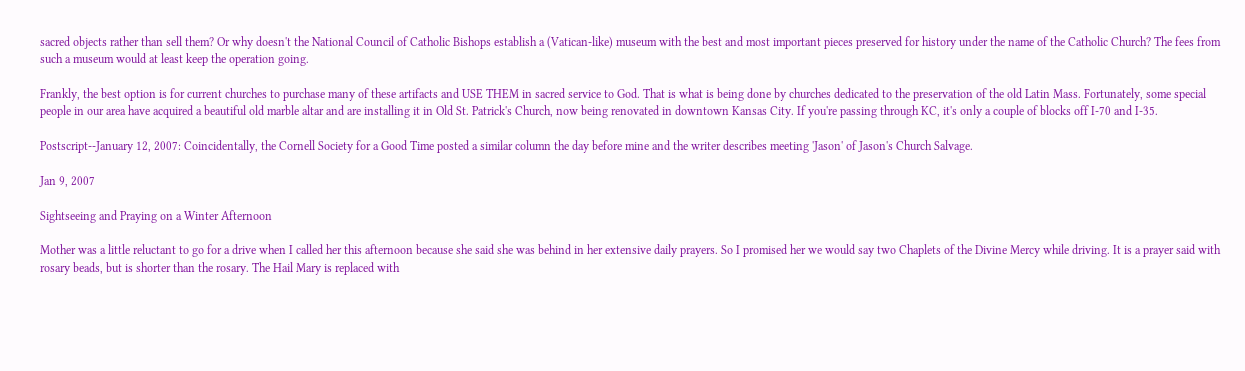sacred objects rather than sell them? Or why doesn't the National Council of Catholic Bishops establish a (Vatican-like) museum with the best and most important pieces preserved for history under the name of the Catholic Church? The fees from such a museum would at least keep the operation going.

Frankly, the best option is for current churches to purchase many of these artifacts and USE THEM in sacred service to God. That is what is being done by churches dedicated to the preservation of the old Latin Mass. Fortunately, some special people in our area have acquired a beautiful old marble altar and are installing it in Old St. Patrick's Church, now being renovated in downtown Kansas City. If you're passing through KC, it's only a couple of blocks off I-70 and I-35.

Postscript--January 12, 2007: Coincidentally, the Cornell Society for a Good Time posted a similar column the day before mine and the writer describes meeting 'Jason' of Jason's Church Salvage.

Jan 9, 2007

Sightseeing and Praying on a Winter Afternoon

Mother was a little reluctant to go for a drive when I called her this afternoon because she said she was behind in her extensive daily prayers. So I promised her we would say two Chaplets of the Divine Mercy while driving. It is a prayer said with rosary beads, but is shorter than the rosary. The Hail Mary is replaced with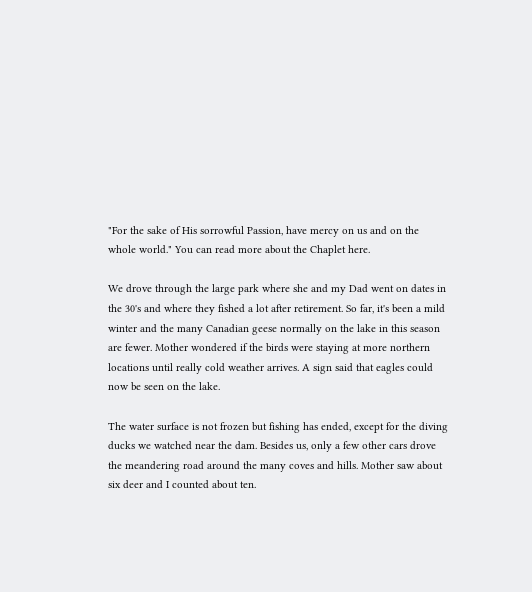"For the sake of His sorrowful Passion, have mercy on us and on the whole world." You can read more about the Chaplet here.

We drove through the large park where she and my Dad went on dates in the 30's and where they fished a lot after retirement. So far, it's been a mild winter and the many Canadian geese normally on the lake in this season are fewer. Mother wondered if the birds were staying at more northern locations until really cold weather arrives. A sign said that eagles could now be seen on the lake.

The water surface is not frozen but fishing has ended, except for the diving ducks we watched near the dam. Besides us, only a few other cars drove the meandering road around the many coves and hills. Mother saw about six deer and I counted about ten.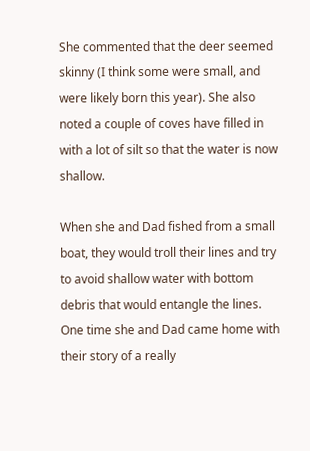She commented that the deer seemed skinny (I think some were small, and were likely born this year). She also noted a couple of coves have filled in with a lot of silt so that the water is now shallow.

When she and Dad fished from a small boat, they would troll their lines and try to avoid shallow water with bottom debris that would entangle the lines. One time she and Dad came home with their story of a really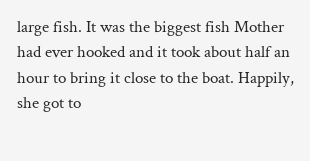large fish. It was the biggest fish Mother had ever hooked and it took about half an hour to bring it close to the boat. Happily, she got to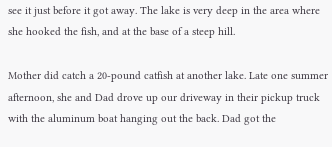see it just before it got away. The lake is very deep in the area where she hooked the fish, and at the base of a steep hill.

Mother did catch a 20-pound catfish at another lake. Late one summer afternoon, she and Dad drove up our driveway in their pickup truck with the aluminum boat hanging out the back. Dad got the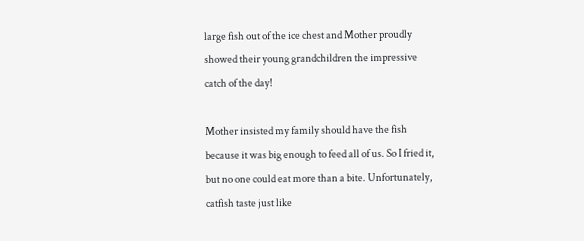large fish out of the ice chest and Mother proudly showed their young grandchildren the impressive catch of the day!

Mother insisted my family should have the fish because it was big enough to feed all of us. So I fried it, but no one could eat more than a bite. Unfortunately, catfish taste just like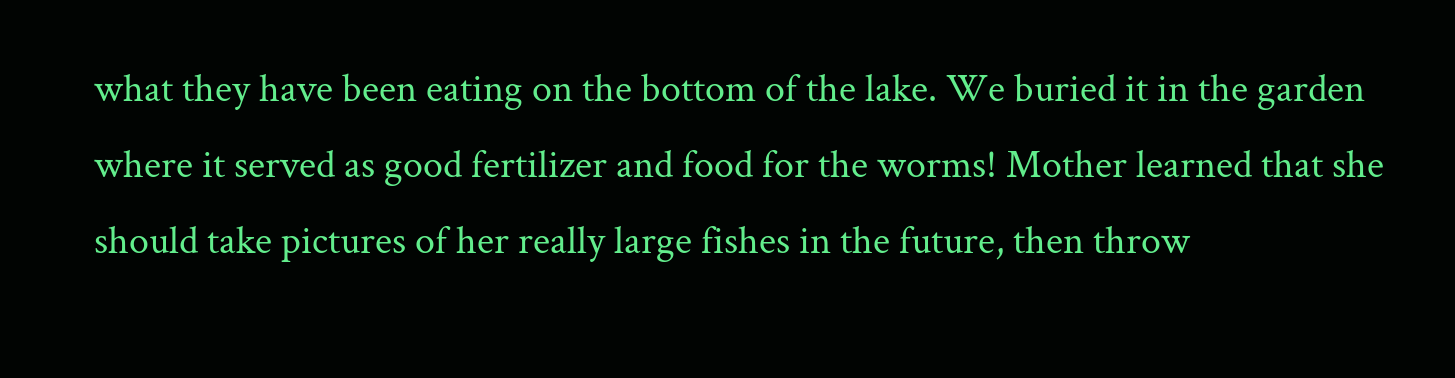what they have been eating on the bottom of the lake. We buried it in the garden where it served as good fertilizer and food for the worms! Mother learned that she should take pictures of her really large fishes in the future, then throw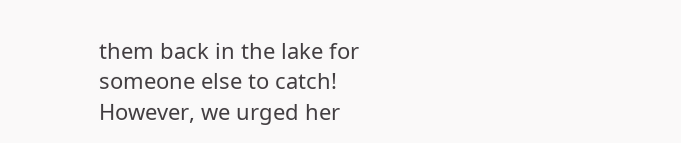them back in the lake for someone else to catch! However, we urged her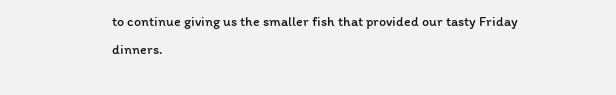to continue giving us the smaller fish that provided our tasty Friday dinners.